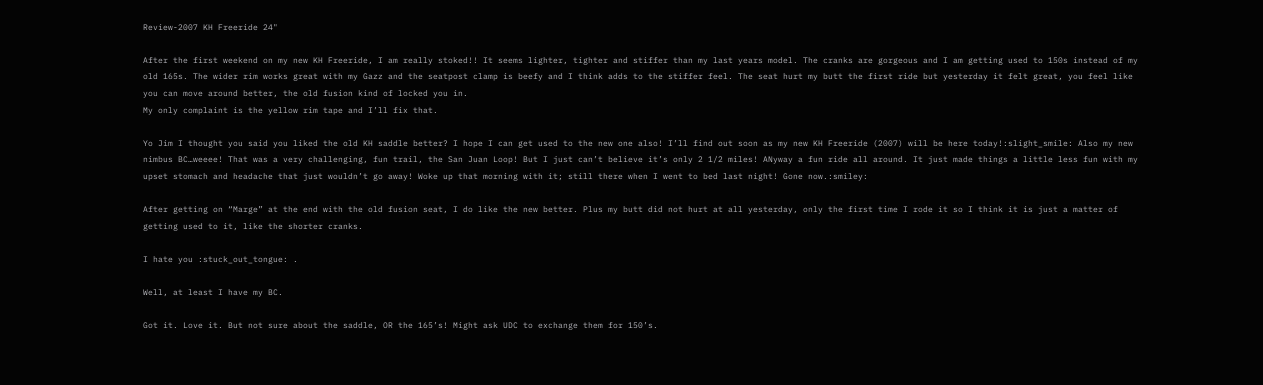Review-2007 KH Freeride 24"

After the first weekend on my new KH Freeride, I am really stoked!! It seems lighter, tighter and stiffer than my last years model. The cranks are gorgeous and I am getting used to 150s instead of my old 165s. The wider rim works great with my Gazz and the seatpost clamp is beefy and I think adds to the stiffer feel. The seat hurt my butt the first ride but yesterday it felt great, you feel like you can move around better, the old fusion kind of locked you in.
My only complaint is the yellow rim tape and I’ll fix that.

Yo Jim I thought you said you liked the old KH saddle better? I hope I can get used to the new one also! I’ll find out soon as my new KH Freeride (2007) will be here today!:slight_smile: Also my new nimbus BC…weeee! That was a very challenging, fun trail, the San Juan Loop! But I just can’t believe it’s only 2 1/2 miles! ANyway a fun ride all around. It just made things a little less fun with my upset stomach and headache that just wouldn’t go away! Woke up that morning with it; still there when I went to bed last night! Gone now.:smiley:

After getting on “Marge” at the end with the old fusion seat, I do like the new better. Plus my butt did not hurt at all yesterday, only the first time I rode it so I think it is just a matter of getting used to it, like the shorter cranks.

I hate you :stuck_out_tongue: .

Well, at least I have my BC.

Got it. Love it. But not sure about the saddle, OR the 165’s! Might ask UDC to exchange them for 150’s.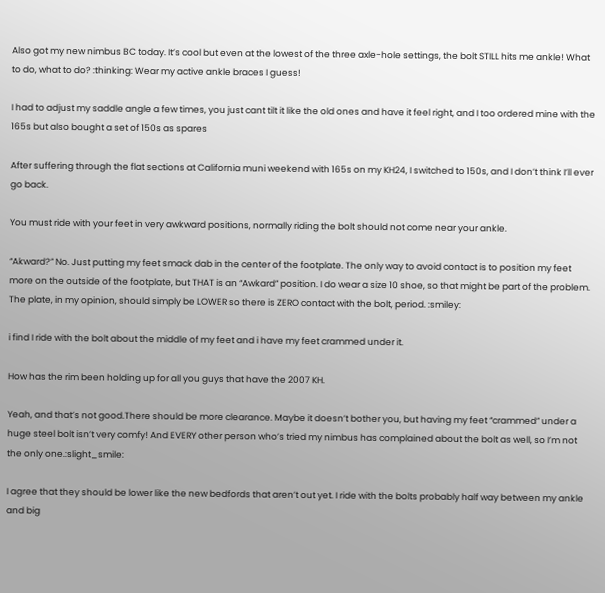Also got my new nimbus BC today. It’s cool but even at the lowest of the three axle-hole settings, the bolt STILL hits me ankle! What to do, what to do? :thinking: Wear my active ankle braces I guess!

I had to adjust my saddle angle a few times, you just cant tilt it like the old ones and have it feel right, and I too ordered mine with the 165s but also bought a set of 150s as spares

After suffering through the flat sections at California muni weekend with 165s on my KH24, I switched to 150s, and I don’t think I’ll ever go back.

You must ride with your feet in very awkward positions, normally riding the bolt should not come near your ankle.

“Akward?” No. Just putting my feet smack dab in the center of the footplate. The only way to avoid contact is to position my feet more on the outside of the footplate, but THAT is an “Awkard” position. I do wear a size 10 shoe, so that might be part of the problem. The plate, in my opinion, should simply be LOWER so there is ZERO contact with the bolt, period. :smiley:

i find I ride with the bolt about the middle of my feet and i have my feet crammed under it.

How has the rim been holding up for all you guys that have the 2007 KH.

Yeah, and that’s not good.There should be more clearance. Maybe it doesn’t bother you, but having my feet “crammed” under a huge steel bolt isn’t very comfy! And EVERY other person who’s tried my nimbus has complained about the bolt as well, so I’m not the only one.:slight_smile:

I agree that they should be lower like the new bedfords that aren’t out yet. I ride with the bolts probably half way between my ankle and big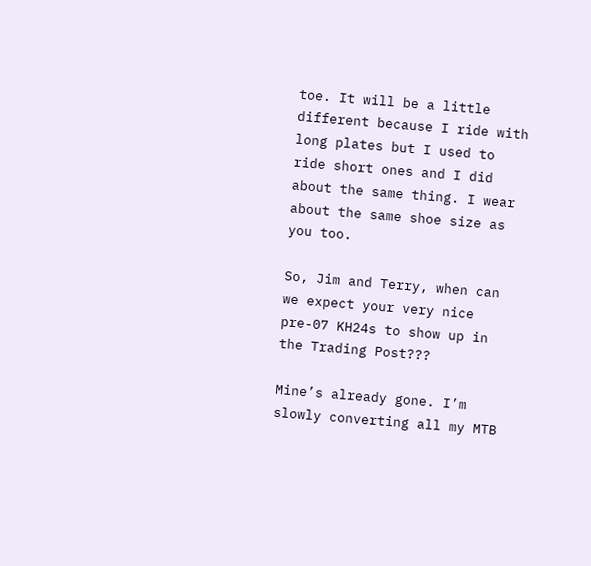toe. It will be a little different because I ride with long plates but I used to ride short ones and I did about the same thing. I wear about the same shoe size as you too.

So, Jim and Terry, when can we expect your very nice pre-07 KH24s to show up in the Trading Post???

Mine’s already gone. I’m slowly converting all my MTB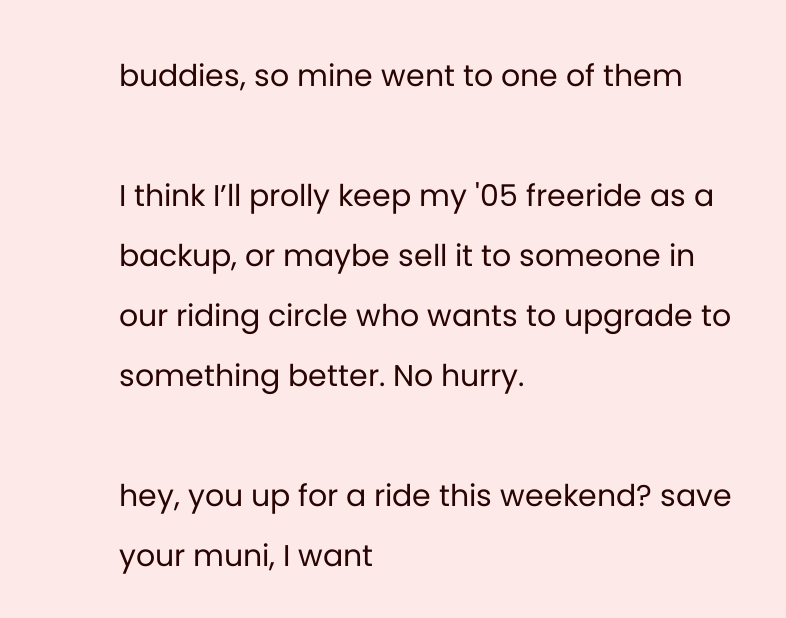buddies, so mine went to one of them

I think I’ll prolly keep my '05 freeride as a backup, or maybe sell it to someone in our riding circle who wants to upgrade to something better. No hurry.

hey, you up for a ride this weekend? save your muni, I want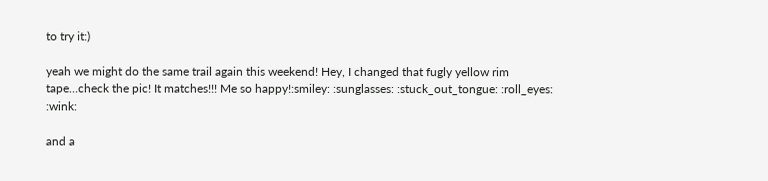to try it:)

yeah we might do the same trail again this weekend! Hey, I changed that fugly yellow rim tape…check the pic! It matches!!! Me so happy!:smiley: :sunglasses: :stuck_out_tongue: :roll_eyes: :wink:

and a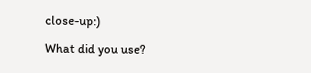close-up:)

What did you use?